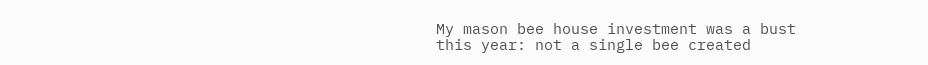My mason bee house investment was a bust this year: not a single bee created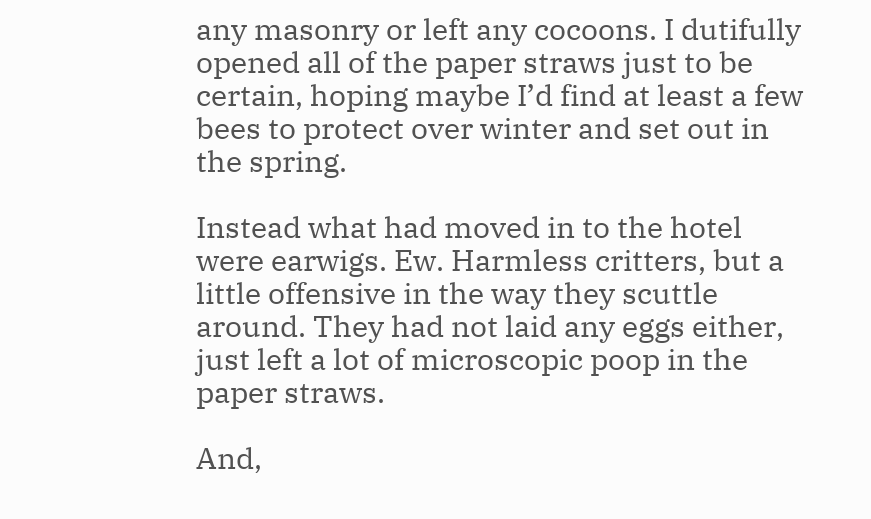any masonry or left any cocoons. I dutifully opened all of the paper straws just to be certain, hoping maybe I’d find at least a few bees to protect over winter and set out in the spring.

Instead what had moved in to the hotel were earwigs. Ew. Harmless critters, but a little offensive in the way they scuttle around. They had not laid any eggs either, just left a lot of microscopic poop in the paper straws.

And,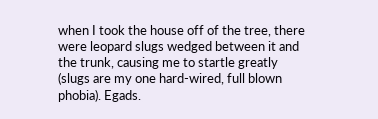when I took the house off of the tree, there were leopard slugs wedged between it and the trunk, causing me to startle greatly (slugs are my one hard-wired, full blown phobia). Egads.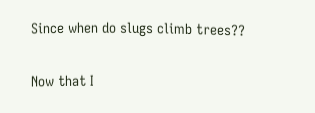Since when do slugs climb trees??

Now that I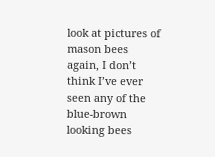look at pictures of mason bees again, I don’t think I’ve ever seen any of the blue-brown looking bees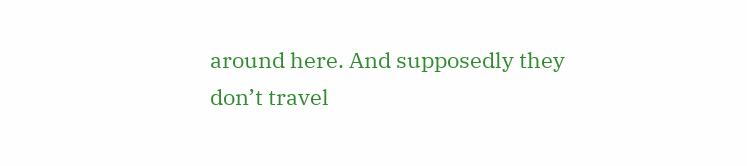around here. And supposedly they don’t travel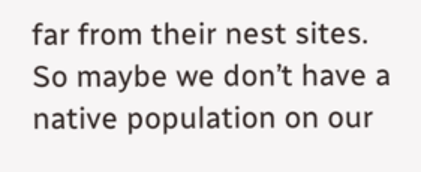far from their nest sites. So maybe we don’t have a native population on our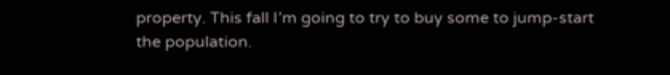property. This fall I’m going to try to buy some to jump-start the population.